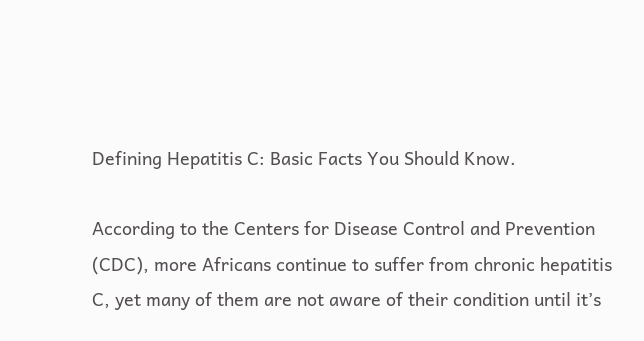Defining Hepatitis C: Basic Facts You Should Know.

According to the Centers for Disease Control and Prevention (CDC), more Africans continue to suffer from chronic hepatitis C, yet many of them are not aware of their condition until it’s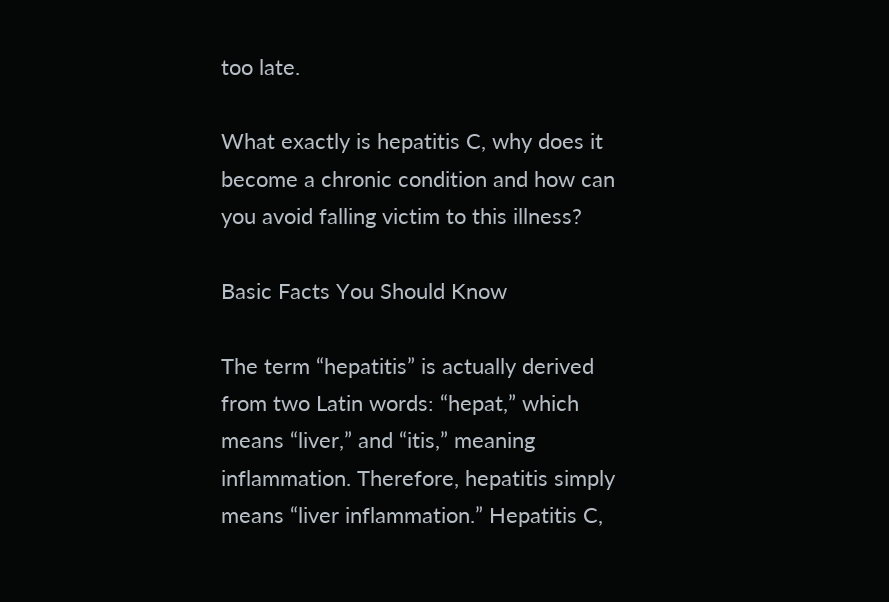too late.

What exactly is hepatitis C, why does it become a chronic condition and how can you avoid falling victim to this illness?

Basic Facts You Should Know

The term “hepatitis” is actually derived from two Latin words: “hepat,” which means “liver,” and “itis,” meaning inflammation. Therefore, hepatitis simply means “liver inflammation.” Hepatitis C,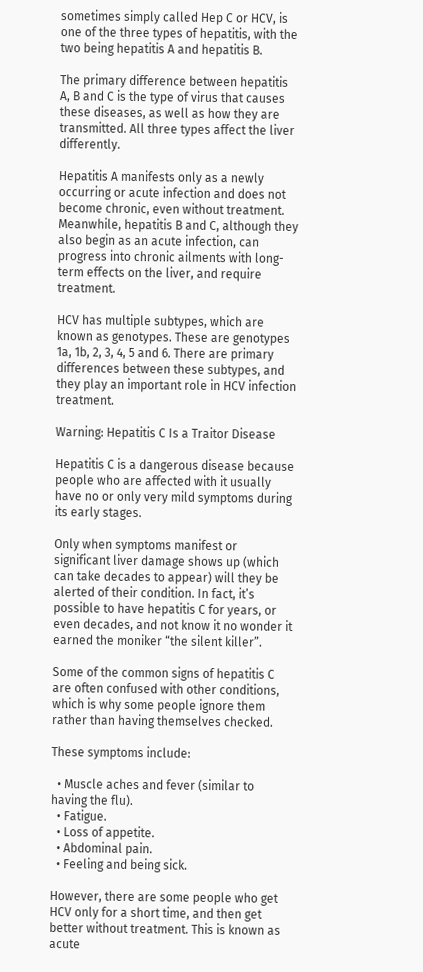sometimes simply called Hep C or HCV, is one of the three types of hepatitis, with the two being hepatitis A and hepatitis B.

The primary difference between hepatitis A, B and C is the type of virus that causes these diseases, as well as how they are transmitted. All three types affect the liver differently.

Hepatitis A manifests only as a newly occurring or acute infection and does not become chronic, even without treatment. Meanwhile, hepatitis B and C, although they also begin as an acute infection, can progress into chronic ailments with long-term effects on the liver, and require treatment.

HCV has multiple subtypes, which are known as genotypes. These are genotypes 1a, 1b, 2, 3, 4, 5 and 6. There are primary differences between these subtypes, and they play an important role in HCV infection treatment.

Warning: Hepatitis C Is a Traitor Disease

Hepatitis C is a dangerous disease because people who are affected with it usually have no or only very mild symptoms during its early stages.

Only when symptoms manifest or significant liver damage shows up (which can take decades to appear) will they be alerted of their condition. In fact, it’s possible to have hepatitis C for years, or even decades, and not know it no wonder it earned the moniker “the silent killer”.

Some of the common signs of hepatitis C are often confused with other conditions, which is why some people ignore them rather than having themselves checked.

These symptoms include:

  • Muscle aches and fever (similar to having the flu).
  • Fatigue.
  • Loss of appetite.
  • Abdominal pain.
  • Feeling and being sick.

However, there are some people who get HCV only for a short time, and then get better without treatment. This is known as acute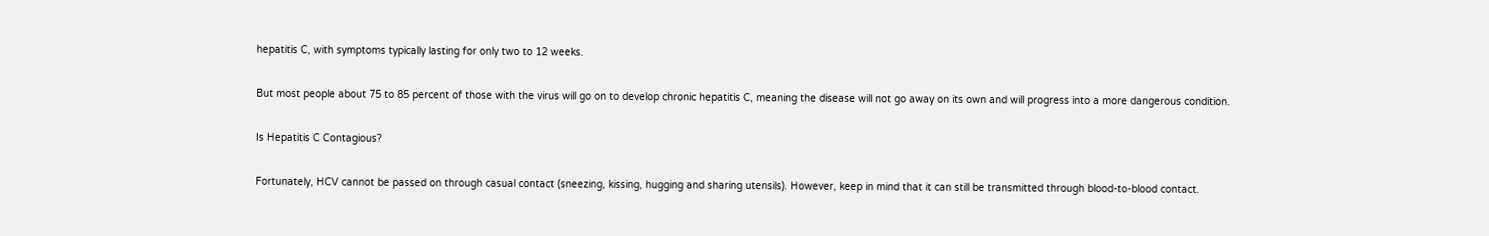hepatitis C, with symptoms typically lasting for only two to 12 weeks.

But most people about 75 to 85 percent of those with the virus will go on to develop chronic hepatitis C, meaning the disease will not go away on its own and will progress into a more dangerous condition.

Is Hepatitis C Contagious?

Fortunately, HCV cannot be passed on through casual contact (sneezing, kissing, hugging and sharing utensils). However, keep in mind that it can still be transmitted through blood-to-blood contact.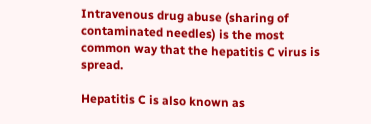Intravenous drug abuse (sharing of contaminated needles) is the most common way that the hepatitis C virus is spread.

Hepatitis C is also known as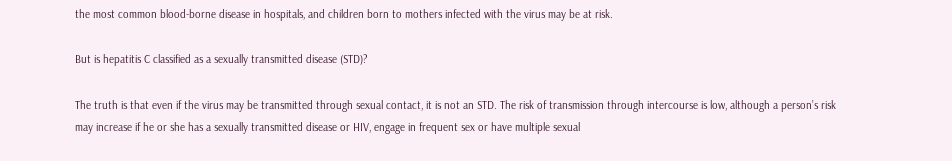the most common blood-borne disease in hospitals, and children born to mothers infected with the virus may be at risk.

But is hepatitis C classified as a sexually transmitted disease (STD)?

The truth is that even if the virus may be transmitted through sexual contact, it is not an STD. The risk of transmission through intercourse is low, although a person’s risk may increase if he or she has a sexually transmitted disease or HIV, engage in frequent sex or have multiple sexual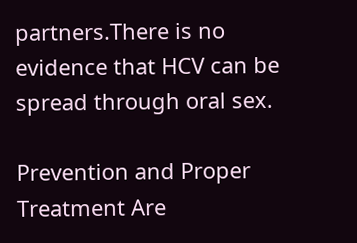partners.There is no evidence that HCV can be spread through oral sex.

Prevention and Proper Treatment Are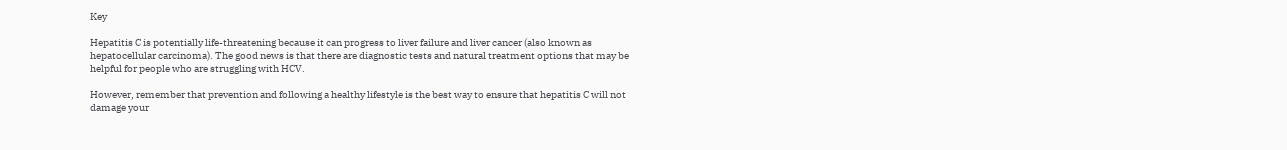Key

Hepatitis C is potentially life-threatening because it can progress to liver failure and liver cancer (also known as hepatocellular carcinoma). The good news is that there are diagnostic tests and natural treatment options that may be helpful for people who are struggling with HCV.

However, remember that prevention and following a healthy lifestyle is the best way to ensure that hepatitis C will not damage your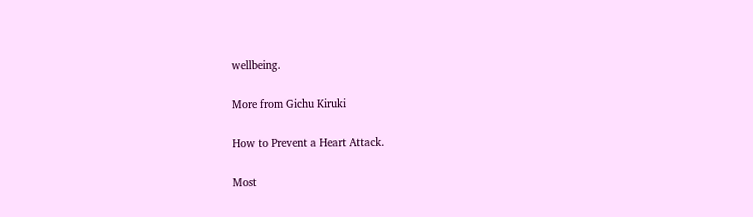wellbeing.

More from Gichu Kiruki

How to Prevent a Heart Attack.

Most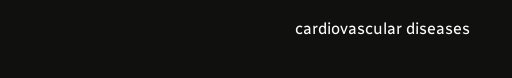cardiovascular diseases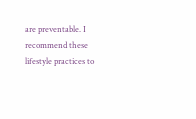are preventable. I recommend these lifestyle practices to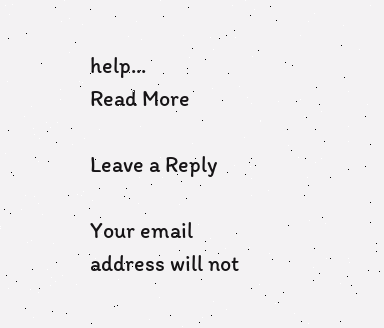help...
Read More

Leave a Reply

Your email address will not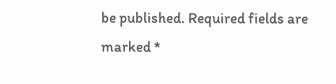be published. Required fields are marked *